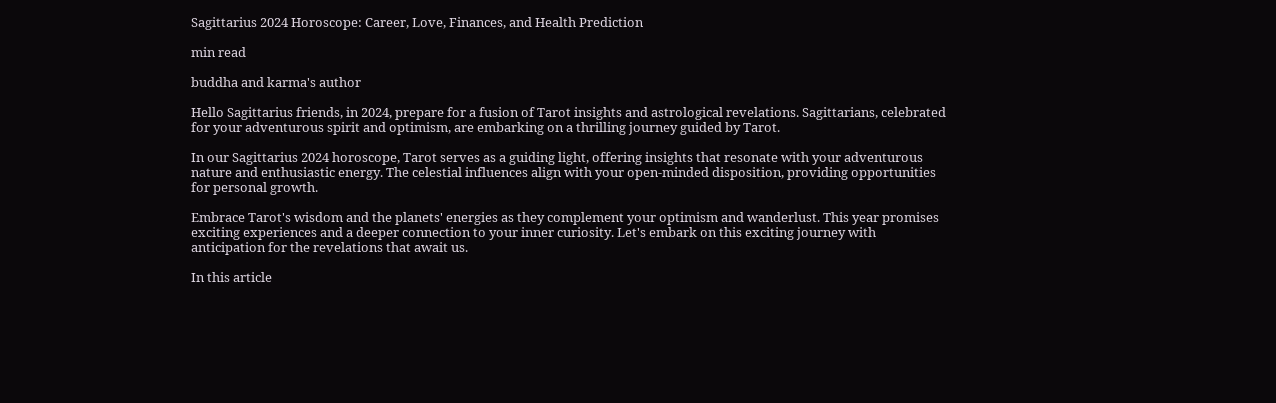Sagittarius 2024 Horoscope: Career, Love, Finances, and Health Prediction

min read

buddha and karma's author

Hello Sagittarius friends, in 2024, prepare for a fusion of Tarot insights and astrological revelations. Sagittarians, celebrated for your adventurous spirit and optimism, are embarking on a thrilling journey guided by Tarot.

In our Sagittarius 2024 horoscope, Tarot serves as a guiding light, offering insights that resonate with your adventurous nature and enthusiastic energy. The celestial influences align with your open-minded disposition, providing opportunities for personal growth.

Embrace Tarot's wisdom and the planets' energies as they complement your optimism and wanderlust. This year promises exciting experiences and a deeper connection to your inner curiosity. Let's embark on this exciting journey with anticipation for the revelations that await us.

In this article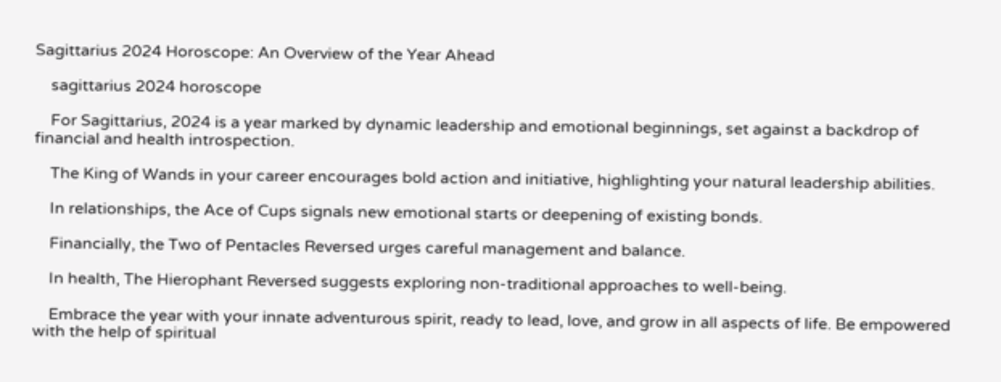Sagittarius 2024 Horoscope: An Overview of the Year Ahead

    sagittarius 2024 horoscope

    For Sagittarius, 2024 is a year marked by dynamic leadership and emotional beginnings, set against a backdrop of financial and health introspection.

    The King of Wands in your career encourages bold action and initiative, highlighting your natural leadership abilities.

    In relationships, the Ace of Cups signals new emotional starts or deepening of existing bonds.

    Financially, the Two of Pentacles Reversed urges careful management and balance.

    In health, The Hierophant Reversed suggests exploring non-traditional approaches to well-being.

    Embrace the year with your innate adventurous spirit, ready to lead, love, and grow in all aspects of life. Be empowered with the help of spiritual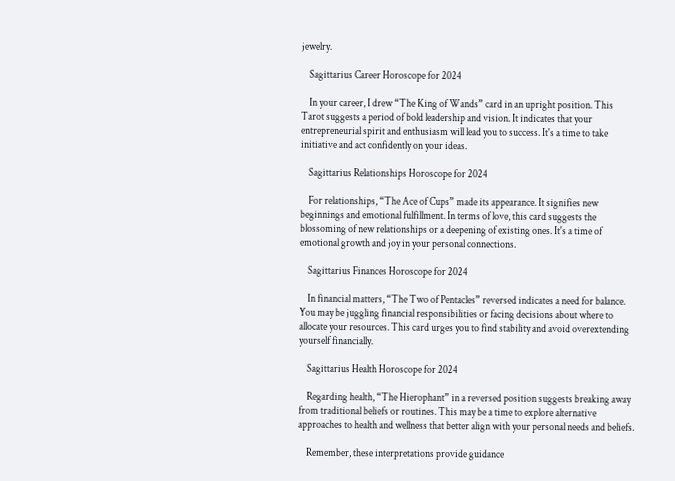jewelry.

    Sagittarius Career Horoscope for 2024

    In your career, I drew “The King of Wands” card in an upright position. This Tarot suggests a period of bold leadership and vision. It indicates that your entrepreneurial spirit and enthusiasm will lead you to success. It's a time to take initiative and act confidently on your ideas.

    Sagittarius Relationships Horoscope for 2024

    For relationships, “The Ace of Cups” made its appearance. It signifies new beginnings and emotional fulfillment. In terms of love, this card suggests the blossoming of new relationships or a deepening of existing ones. It's a time of emotional growth and joy in your personal connections.

    Sagittarius Finances Horoscope for 2024

    In financial matters, “The Two of Pentacles” reversed indicates a need for balance. You may be juggling financial responsibilities or facing decisions about where to allocate your resources. This card urges you to find stability and avoid overextending yourself financially.

    Sagittarius Health Horoscope for 2024

    Regarding health, “The Hierophant” in a reversed position suggests breaking away from traditional beliefs or routines. This may be a time to explore alternative approaches to health and wellness that better align with your personal needs and beliefs.

    Remember, these interpretations provide guidance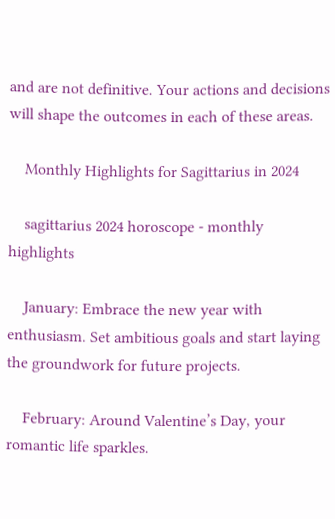and are not definitive. Your actions and decisions will shape the outcomes in each of these areas.

    Monthly Highlights for Sagittarius in 2024

    sagittarius 2024 horoscope - monthly highlights

    January: Embrace the new year with enthusiasm. Set ambitious goals and start laying the groundwork for future projects.

    February: Around Valentine’s Day, your romantic life sparkles.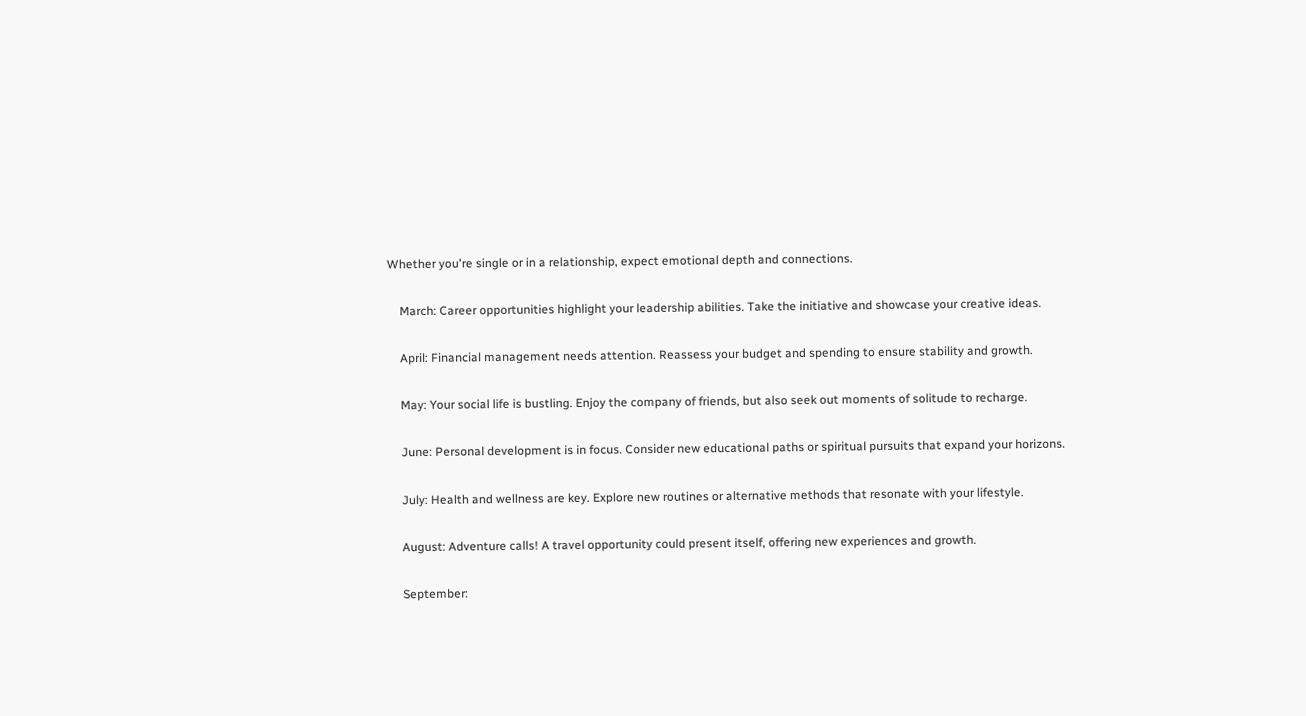Whether you're single or in a relationship, expect emotional depth and connections.

    March: Career opportunities highlight your leadership abilities. Take the initiative and showcase your creative ideas.

    April: Financial management needs attention. Reassess your budget and spending to ensure stability and growth.

    May: Your social life is bustling. Enjoy the company of friends, but also seek out moments of solitude to recharge.

    June: Personal development is in focus. Consider new educational paths or spiritual pursuits that expand your horizons.

    July: Health and wellness are key. Explore new routines or alternative methods that resonate with your lifestyle.

    August: Adventure calls! A travel opportunity could present itself, offering new experiences and growth.

    September: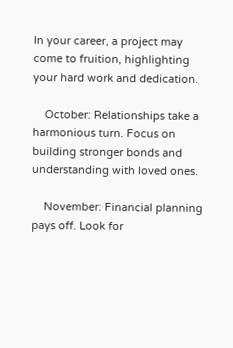In your career, a project may come to fruition, highlighting your hard work and dedication.

    October: Relationships take a harmonious turn. Focus on building stronger bonds and understanding with loved ones.

    November: Financial planning pays off. Look for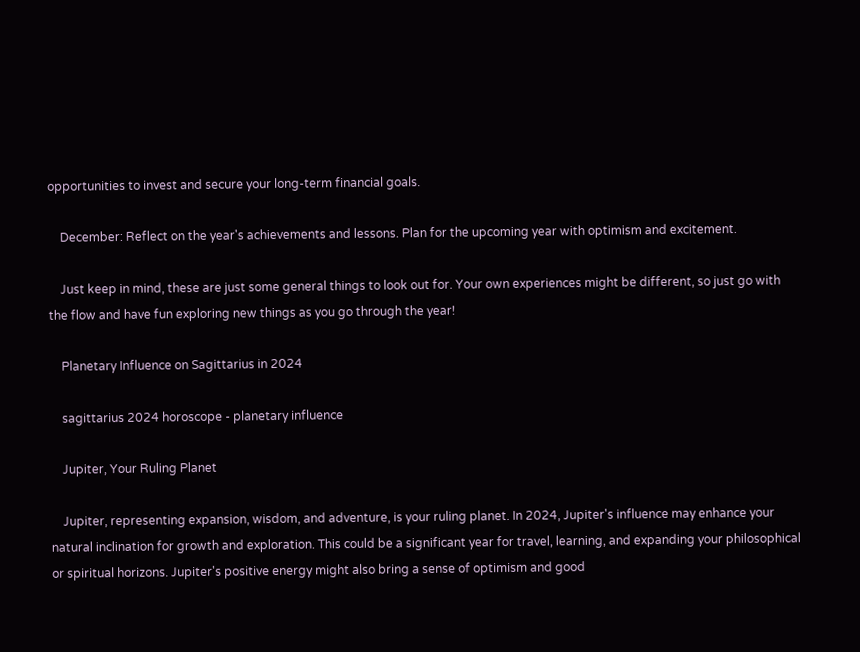opportunities to invest and secure your long-term financial goals.

    December: Reflect on the year's achievements and lessons. Plan for the upcoming year with optimism and excitement.

    Just keep in mind, these are just some general things to look out for. Your own experiences might be different, so just go with the flow and have fun exploring new things as you go through the year!

    Planetary Influence on Sagittarius in 2024

    sagittarius 2024 horoscope - planetary influence

    Jupiter, Your Ruling Planet

    Jupiter, representing expansion, wisdom, and adventure, is your ruling planet. In 2024, Jupiter's influence may enhance your natural inclination for growth and exploration. This could be a significant year for travel, learning, and expanding your philosophical or spiritual horizons. Jupiter's positive energy might also bring a sense of optimism and good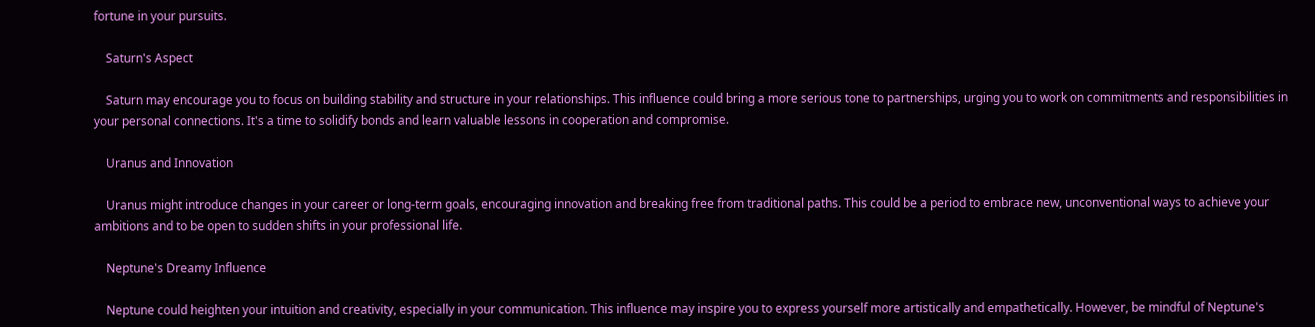fortune in your pursuits.

    Saturn's Aspect

    Saturn may encourage you to focus on building stability and structure in your relationships. This influence could bring a more serious tone to partnerships, urging you to work on commitments and responsibilities in your personal connections. It's a time to solidify bonds and learn valuable lessons in cooperation and compromise.

    Uranus and Innovation

    Uranus might introduce changes in your career or long-term goals, encouraging innovation and breaking free from traditional paths. This could be a period to embrace new, unconventional ways to achieve your ambitions and to be open to sudden shifts in your professional life.

    Neptune's Dreamy Influence

    Neptune could heighten your intuition and creativity, especially in your communication. This influence may inspire you to express yourself more artistically and empathetically. However, be mindful of Neptune's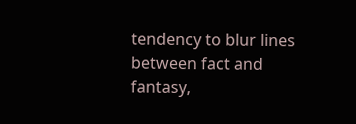tendency to blur lines between fact and fantasy,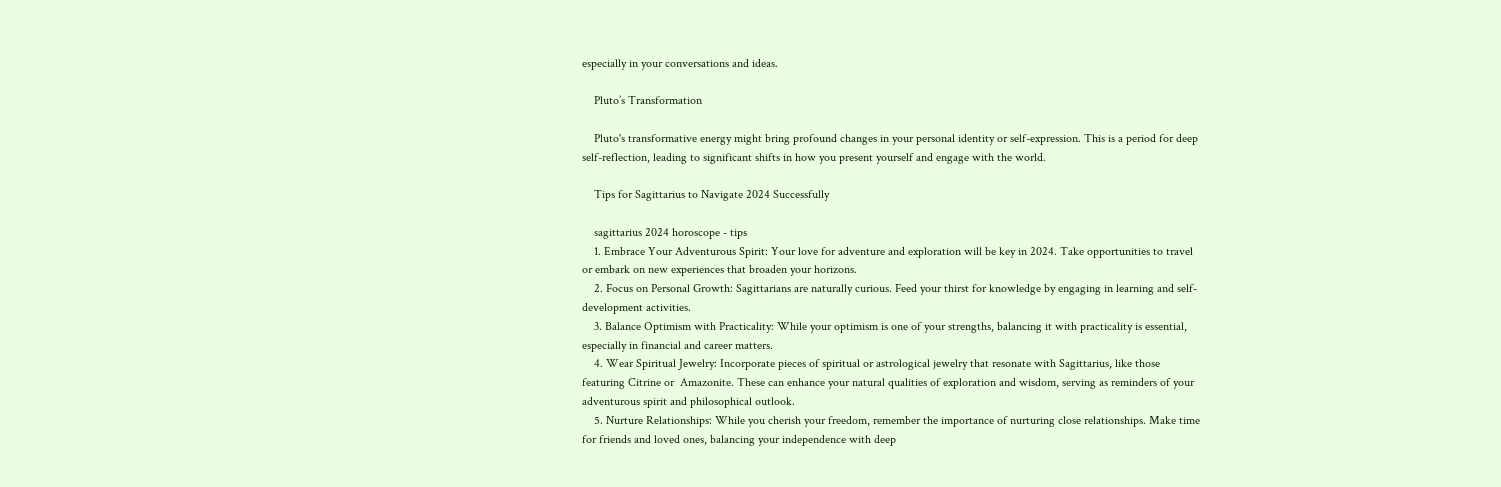especially in your conversations and ideas.

    Pluto’s Transformation

    Pluto's transformative energy might bring profound changes in your personal identity or self-expression. This is a period for deep self-reflection, leading to significant shifts in how you present yourself and engage with the world.

    Tips for Sagittarius to Navigate 2024 Successfully

    sagittarius 2024 horoscope - tips
    1. Embrace Your Adventurous Spirit: Your love for adventure and exploration will be key in 2024. Take opportunities to travel or embark on new experiences that broaden your horizons.
    2. Focus on Personal Growth: Sagittarians are naturally curious. Feed your thirst for knowledge by engaging in learning and self-development activities.
    3. Balance Optimism with Practicality: While your optimism is one of your strengths, balancing it with practicality is essential, especially in financial and career matters.
    4. Wear Spiritual Jewelry: Incorporate pieces of spiritual or astrological jewelry that resonate with Sagittarius, like those featuring Citrine or  Amazonite. These can enhance your natural qualities of exploration and wisdom, serving as reminders of your adventurous spirit and philosophical outlook.
    5. Nurture Relationships: While you cherish your freedom, remember the importance of nurturing close relationships. Make time for friends and loved ones, balancing your independence with deep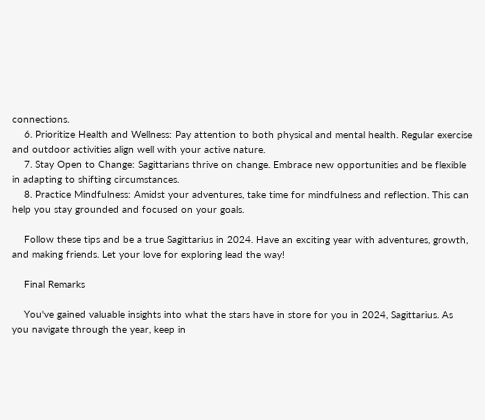connections.
    6. Prioritize Health and Wellness: Pay attention to both physical and mental health. Regular exercise and outdoor activities align well with your active nature.
    7. Stay Open to Change: Sagittarians thrive on change. Embrace new opportunities and be flexible in adapting to shifting circumstances.
    8. Practice Mindfulness: Amidst your adventures, take time for mindfulness and reflection. This can help you stay grounded and focused on your goals.

    Follow these tips and be a true Sagittarius in 2024. Have an exciting year with adventures, growth, and making friends. Let your love for exploring lead the way!

    Final Remarks

    You've gained valuable insights into what the stars have in store for you in 2024, Sagittarius. As you navigate through the year, keep in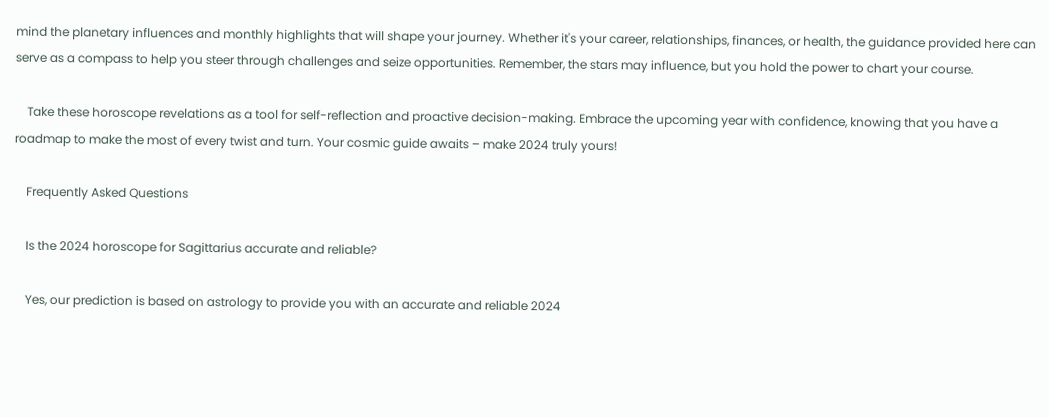mind the planetary influences and monthly highlights that will shape your journey. Whether it's your career, relationships, finances, or health, the guidance provided here can serve as a compass to help you steer through challenges and seize opportunities. Remember, the stars may influence, but you hold the power to chart your course.

    Take these horoscope revelations as a tool for self-reflection and proactive decision-making. Embrace the upcoming year with confidence, knowing that you have a roadmap to make the most of every twist and turn. Your cosmic guide awaits – make 2024 truly yours!

    Frequently Asked Questions

    Is the 2024 horoscope for Sagittarius accurate and reliable?

    Yes, our prediction is based on astrology to provide you with an accurate and reliable 2024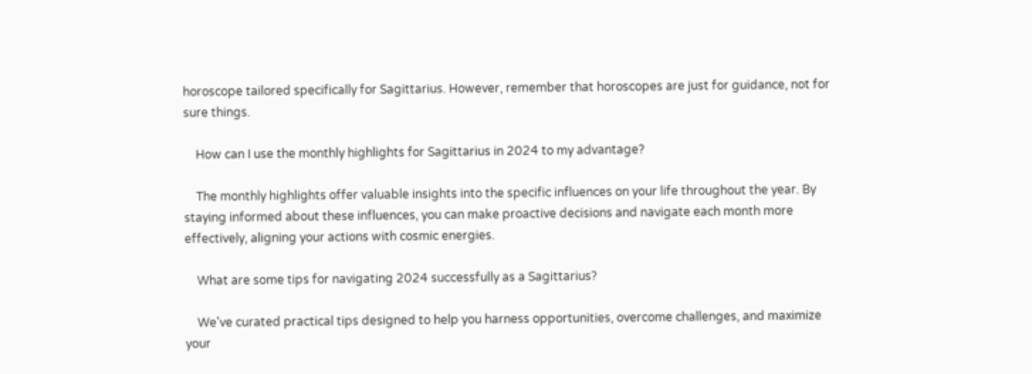horoscope tailored specifically for Sagittarius. However, remember that horoscopes are just for guidance, not for sure things.

    How can I use the monthly highlights for Sagittarius in 2024 to my advantage?

    The monthly highlights offer valuable insights into the specific influences on your life throughout the year. By staying informed about these influences, you can make proactive decisions and navigate each month more effectively, aligning your actions with cosmic energies.

    What are some tips for navigating 2024 successfully as a Sagittarius?

    We've curated practical tips designed to help you harness opportunities, overcome challenges, and maximize your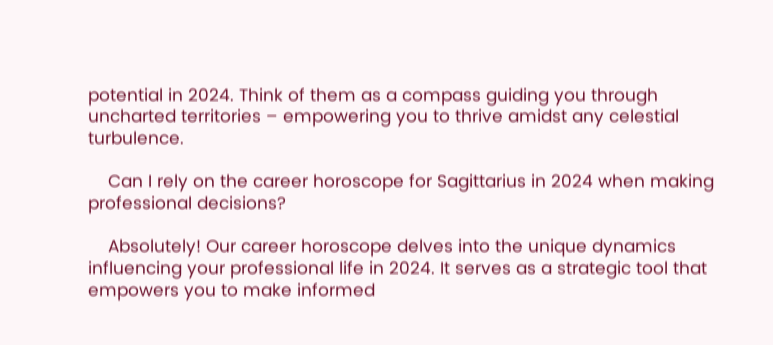potential in 2024. Think of them as a compass guiding you through uncharted territories – empowering you to thrive amidst any celestial turbulence.

    Can I rely on the career horoscope for Sagittarius in 2024 when making professional decisions?

    Absolutely! Our career horoscope delves into the unique dynamics influencing your professional life in 2024. It serves as a strategic tool that empowers you to make informed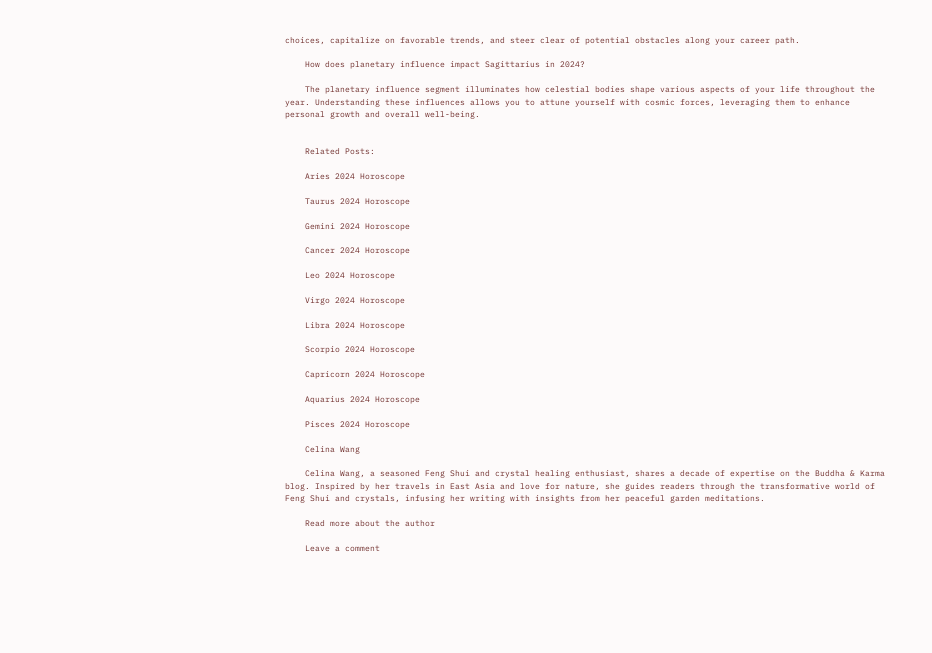choices, capitalize on favorable trends, and steer clear of potential obstacles along your career path.

    How does planetary influence impact Sagittarius in 2024?

    The planetary influence segment illuminates how celestial bodies shape various aspects of your life throughout the year. Understanding these influences allows you to attune yourself with cosmic forces, leveraging them to enhance personal growth and overall well-being.


    Related Posts:

    Aries 2024 Horoscope

    Taurus 2024 Horoscope

    Gemini 2024 Horoscope

    Cancer 2024 Horoscope

    Leo 2024 Horoscope

    Virgo 2024 Horoscope

    Libra 2024 Horoscope

    Scorpio 2024 Horoscope

    Capricorn 2024 Horoscope

    Aquarius 2024 Horoscope

    Pisces 2024 Horoscope

    Celina Wang

    Celina Wang, a seasoned Feng Shui and crystal healing enthusiast, shares a decade of expertise on the Buddha & Karma blog. Inspired by her travels in East Asia and love for nature, she guides readers through the transformative world of Feng Shui and crystals, infusing her writing with insights from her peaceful garden meditations.

    Read more about the author

    Leave a comment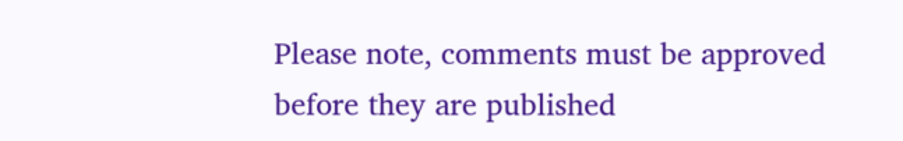Please note, comments must be approved before they are published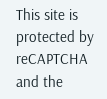This site is protected by reCAPTCHA and the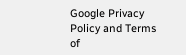Google Privacy Policy and Terms of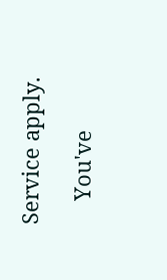Service apply.

    You've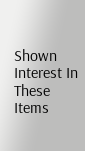Shown Interest In These Items